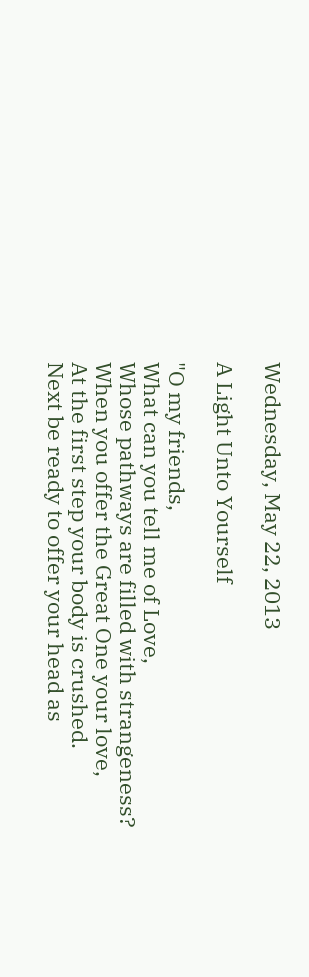Wednesday, May 22, 2013

A Light Unto Yourself

"O my friends,
What can you tell me of Love,
Whose pathways are filled with strangeness?
When you offer the Great One your love,
At the first step your body is crushed.
Next be ready to offer your head as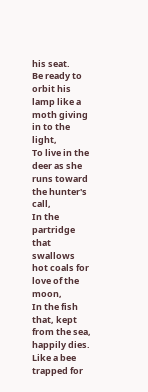his seat.
Be ready to orbit his lamp like a moth giving in to the light,
To live in the deer as she runs toward the hunter's call,
In the partridge that swallows hot coals for love of the moon,
In the fish that, kept from the sea, happily dies.
Like a bee trapped for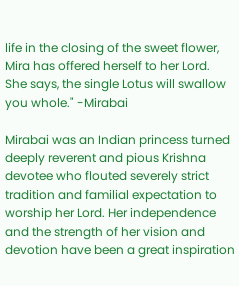life in the closing of the sweet flower,
Mira has offered herself to her Lord.
She says, the single Lotus will swallow you whole." -Mirabai

Mirabai was an Indian princess turned deeply reverent and pious Krishna devotee who flouted severely strict tradition and familial expectation to worship her Lord. Her independence and the strength of her vision and devotion have been a great inspiration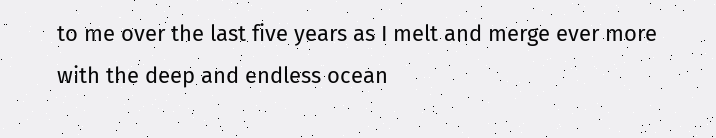to me over the last five years as I melt and merge ever more with the deep and endless ocean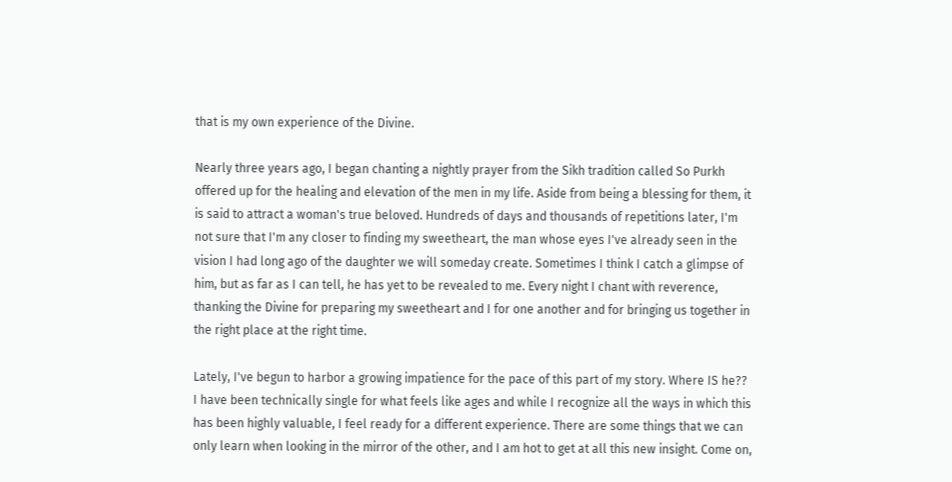that is my own experience of the Divine.

Nearly three years ago, I began chanting a nightly prayer from the Sikh tradition called So Purkh offered up for the healing and elevation of the men in my life. Aside from being a blessing for them, it is said to attract a woman's true beloved. Hundreds of days and thousands of repetitions later, I'm not sure that I'm any closer to finding my sweetheart, the man whose eyes I've already seen in the vision I had long ago of the daughter we will someday create. Sometimes I think I catch a glimpse of him, but as far as I can tell, he has yet to be revealed to me. Every night I chant with reverence, thanking the Divine for preparing my sweetheart and I for one another and for bringing us together in the right place at the right time.

Lately, I've begun to harbor a growing impatience for the pace of this part of my story. Where IS he?? I have been technically single for what feels like ages and while I recognize all the ways in which this has been highly valuable, I feel ready for a different experience. There are some things that we can only learn when looking in the mirror of the other, and I am hot to get at all this new insight. Come on,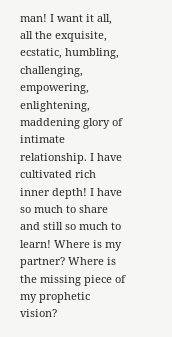man! I want it all, all the exquisite, ecstatic, humbling, challenging, empowering, enlightening, maddening glory of intimate relationship. I have cultivated rich inner depth! I have so much to share and still so much to learn! Where is my partner? Where is the missing piece of my prophetic vision?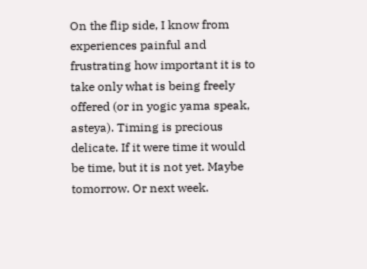On the flip side, I know from experiences painful and frustrating how important it is to take only what is being freely offered (or in yogic yama speak, asteya). Timing is precious delicate. If it were time it would be time, but it is not yet. Maybe tomorrow. Or next week.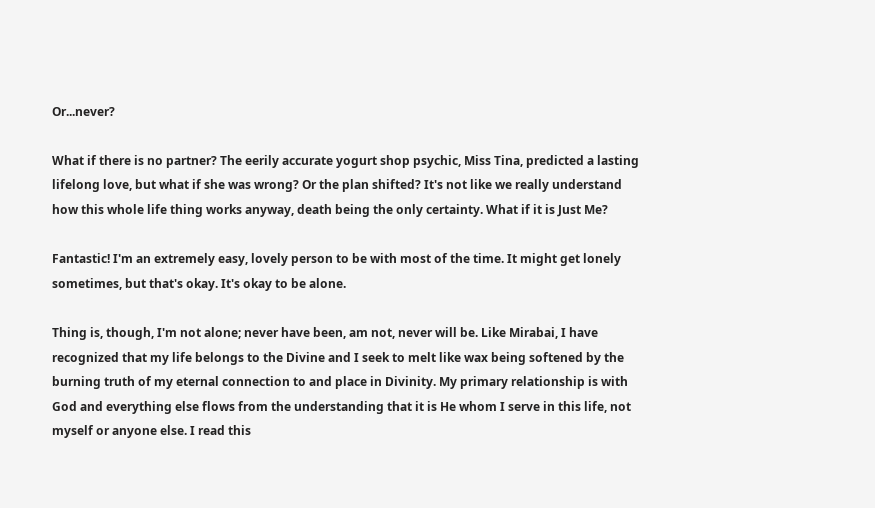Or...never?

What if there is no partner? The eerily accurate yogurt shop psychic, Miss Tina, predicted a lasting lifelong love, but what if she was wrong? Or the plan shifted? It's not like we really understand how this whole life thing works anyway, death being the only certainty. What if it is Just Me?

Fantastic! I'm an extremely easy, lovely person to be with most of the time. It might get lonely sometimes, but that's okay. It's okay to be alone.

Thing is, though, I'm not alone; never have been, am not, never will be. Like Mirabai, I have recognized that my life belongs to the Divine and I seek to melt like wax being softened by the burning truth of my eternal connection to and place in Divinity. My primary relationship is with God and everything else flows from the understanding that it is He whom I serve in this life, not myself or anyone else. I read this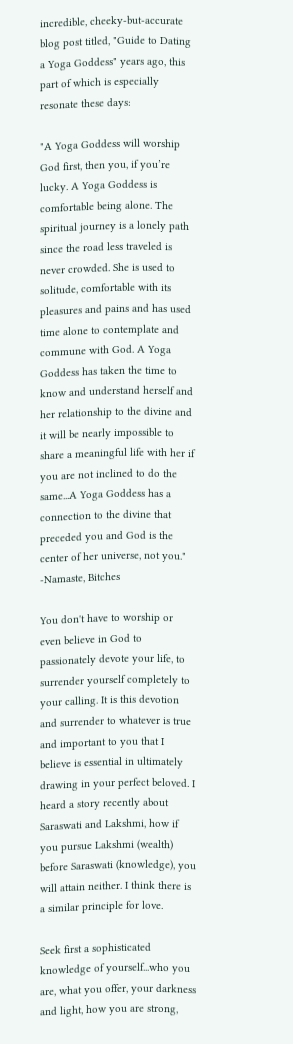incredible, cheeky-but-accurate blog post titled, "Guide to Dating a Yoga Goddess" years ago, this part of which is especially resonate these days:

"A Yoga Goddess will worship God first, then you, if you’re lucky. A Yoga Goddess is comfortable being alone. The spiritual journey is a lonely path since the road less traveled is never crowded. She is used to solitude, comfortable with its pleasures and pains and has used time alone to contemplate and commune with God. A Yoga Goddess has taken the time to know and understand herself and her relationship to the divine and it will be nearly impossible to share a meaningful life with her if you are not inclined to do the same...A Yoga Goddess has a connection to the divine that preceded you and God is the center of her universe, not you." -Namaste, Bitches

You don't have to worship or even believe in God to passionately devote your life, to surrender yourself completely to your calling. It is this devotion and surrender to whatever is true and important to you that I believe is essential in ultimately drawing in your perfect beloved. I heard a story recently about Saraswati and Lakshmi, how if you pursue Lakshmi (wealth) before Saraswati (knowledge), you will attain neither. I think there is a similar principle for love.

Seek first a sophisticated knowledge of yourself...who you are, what you offer, your darkness and light, how you are strong,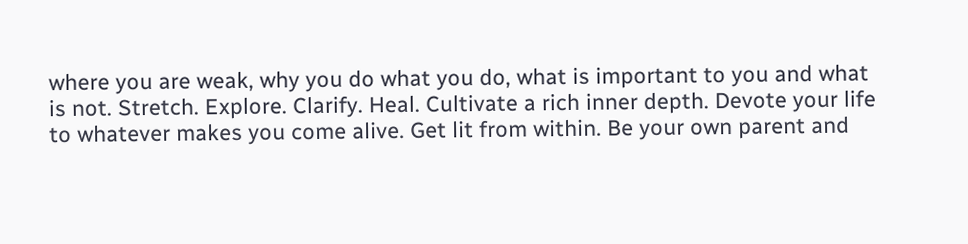where you are weak, why you do what you do, what is important to you and what is not. Stretch. Explore. Clarify. Heal. Cultivate a rich inner depth. Devote your life to whatever makes you come alive. Get lit from within. Be your own parent and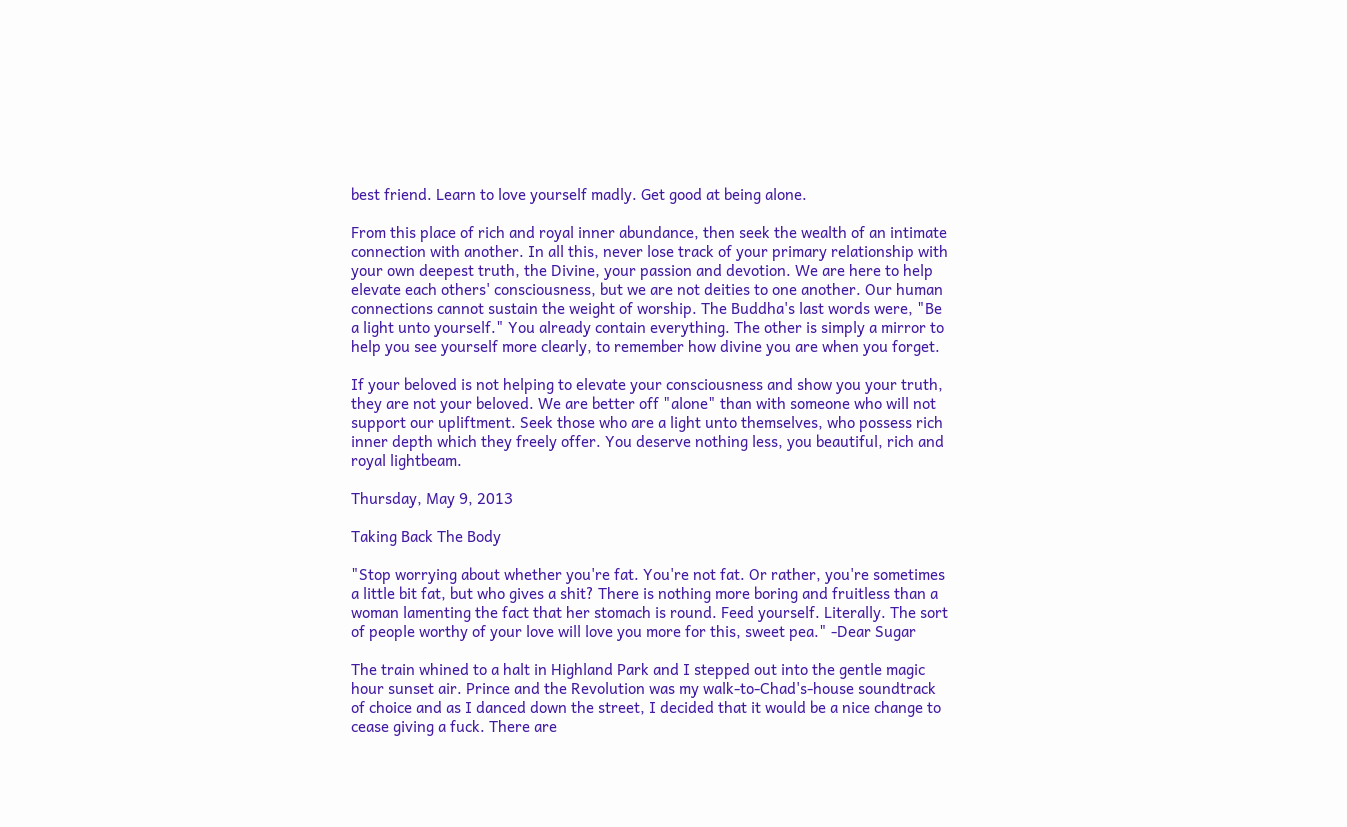best friend. Learn to love yourself madly. Get good at being alone.

From this place of rich and royal inner abundance, then seek the wealth of an intimate connection with another. In all this, never lose track of your primary relationship with your own deepest truth, the Divine, your passion and devotion. We are here to help elevate each others' consciousness, but we are not deities to one another. Our human connections cannot sustain the weight of worship. The Buddha's last words were, "Be a light unto yourself." You already contain everything. The other is simply a mirror to help you see yourself more clearly, to remember how divine you are when you forget.

If your beloved is not helping to elevate your consciousness and show you your truth, they are not your beloved. We are better off "alone" than with someone who will not support our upliftment. Seek those who are a light unto themselves, who possess rich inner depth which they freely offer. You deserve nothing less, you beautiful, rich and royal lightbeam.

Thursday, May 9, 2013

Taking Back The Body

"Stop worrying about whether you're fat. You're not fat. Or rather, you're sometimes a little bit fat, but who gives a shit? There is nothing more boring and fruitless than a woman lamenting the fact that her stomach is round. Feed yourself. Literally. The sort of people worthy of your love will love you more for this, sweet pea." -Dear Sugar

The train whined to a halt in Highland Park and I stepped out into the gentle magic hour sunset air. Prince and the Revolution was my walk-to-Chad's-house soundtrack of choice and as I danced down the street, I decided that it would be a nice change to cease giving a fuck. There are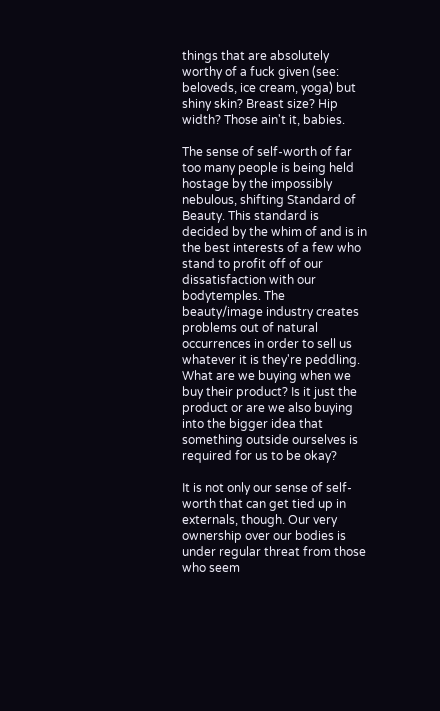things that are absolutely worthy of a fuck given (see: beloveds, ice cream, yoga) but shiny skin? Breast size? Hip width? Those ain't it, babies.

The sense of self-worth of far too many people is being held hostage by the impossibly nebulous, shifting Standard of Beauty. This standard is decided by the whim of and is in the best interests of a few who stand to profit off of our dissatisfaction with our bodytemples. The beauty/image industry creates problems out of natural occurrences in order to sell us whatever it is they're peddling. What are we buying when we buy their product? Is it just the product or are we also buying into the bigger idea that something outside ourselves is required for us to be okay?

It is not only our sense of self-worth that can get tied up in externals, though. Our very ownership over our bodies is under regular threat from those who seem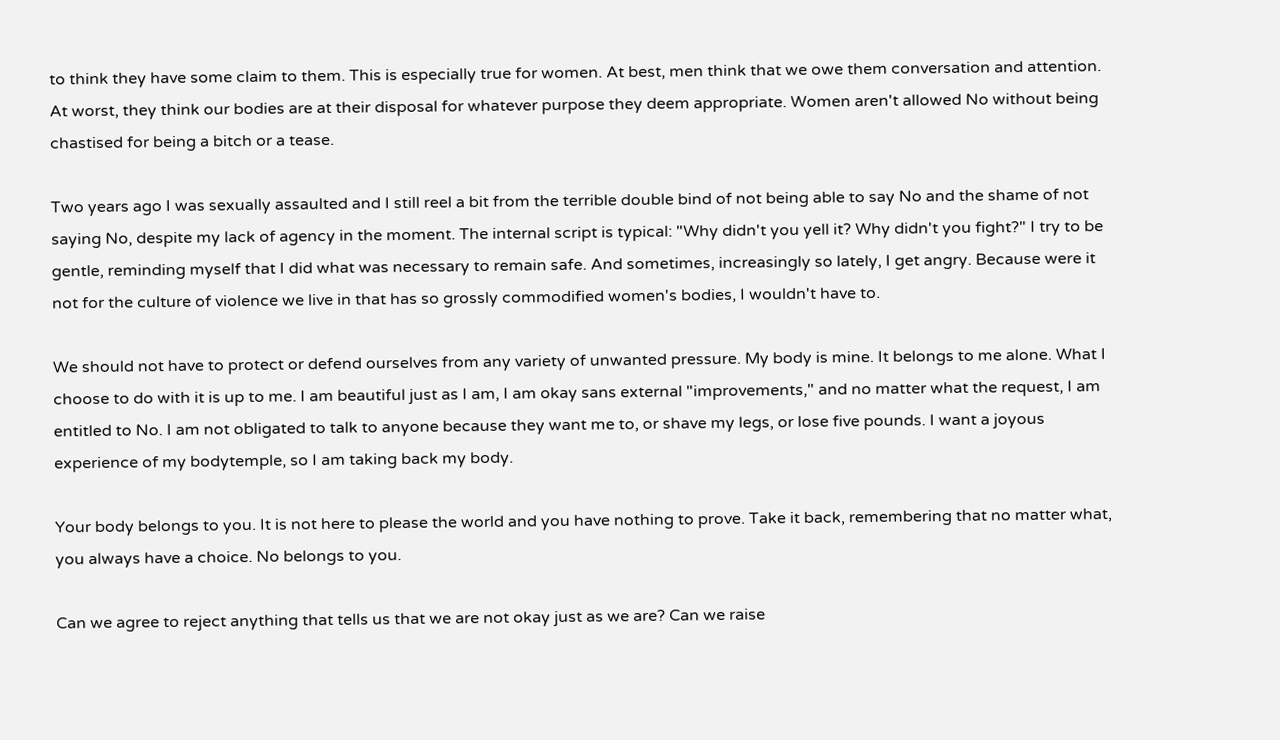to think they have some claim to them. This is especially true for women. At best, men think that we owe them conversation and attention. At worst, they think our bodies are at their disposal for whatever purpose they deem appropriate. Women aren't allowed No without being chastised for being a bitch or a tease.

Two years ago I was sexually assaulted and I still reel a bit from the terrible double bind of not being able to say No and the shame of not saying No, despite my lack of agency in the moment. The internal script is typical: "Why didn't you yell it? Why didn't you fight?" I try to be gentle, reminding myself that I did what was necessary to remain safe. And sometimes, increasingly so lately, I get angry. Because were it not for the culture of violence we live in that has so grossly commodified women's bodies, I wouldn't have to.

We should not have to protect or defend ourselves from any variety of unwanted pressure. My body is mine. It belongs to me alone. What I choose to do with it is up to me. I am beautiful just as I am, I am okay sans external "improvements," and no matter what the request, I am entitled to No. I am not obligated to talk to anyone because they want me to, or shave my legs, or lose five pounds. I want a joyous experience of my bodytemple, so I am taking back my body.

Your body belongs to you. It is not here to please the world and you have nothing to prove. Take it back, remembering that no matter what, you always have a choice. No belongs to you.

Can we agree to reject anything that tells us that we are not okay just as we are? Can we raise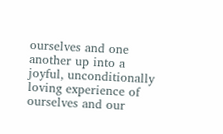ourselves and one another up into a joyful, unconditionally loving experience of ourselves and our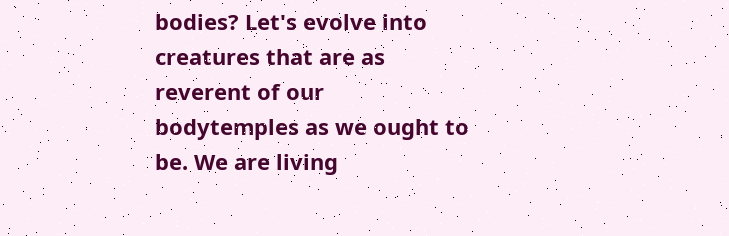bodies? Let's evolve into creatures that are as reverent of our bodytemples as we ought to be. We are living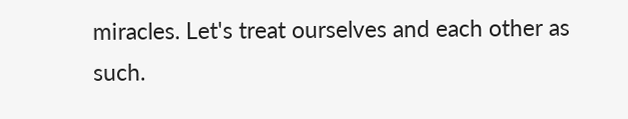miracles. Let's treat ourselves and each other as such.